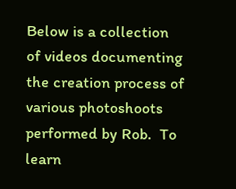Below is a collection of videos documenting the creation process of various photoshoots performed by Rob.  To learn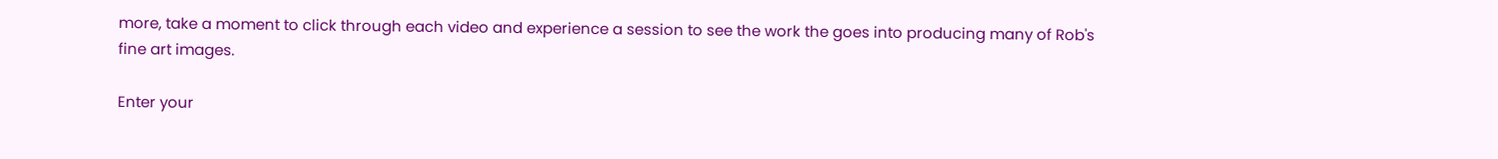more, take a moment to click through each video and experience a session to see the work the goes into producing many of Rob's fine art images.

Enter your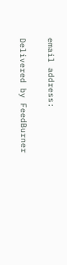email address:

Delivered by FeedBurner